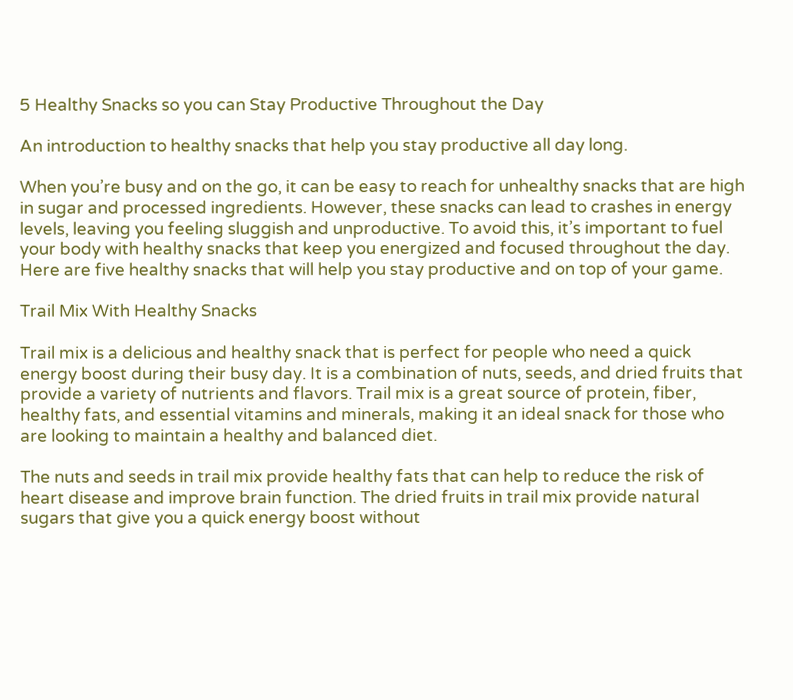5 Healthy Snacks so you can Stay Productive Throughout the Day

An introduction to healthy snacks that help you stay productive all day long.

When you’re busy and on the go, it can be easy to reach for unhealthy snacks that are high in sugar and processed ingredients. However, these snacks can lead to crashes in energy levels, leaving you feeling sluggish and unproductive. To avoid this, it’s important to fuel your body with healthy snacks that keep you energized and focused throughout the day. Here are five healthy snacks that will help you stay productive and on top of your game.

Trail Mix With Healthy Snacks

Trail mix is a delicious and healthy snack that is perfect for people who need a quick energy boost during their busy day. It is a combination of nuts, seeds, and dried fruits that provide a variety of nutrients and flavors. Trail mix is a great source of protein, fiber, healthy fats, and essential vitamins and minerals, making it an ideal snack for those who are looking to maintain a healthy and balanced diet.

The nuts and seeds in trail mix provide healthy fats that can help to reduce the risk of heart disease and improve brain function. The dried fruits in trail mix provide natural sugars that give you a quick energy boost without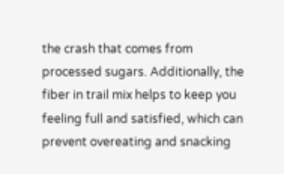the crash that comes from processed sugars. Additionally, the fiber in trail mix helps to keep you feeling full and satisfied, which can prevent overeating and snacking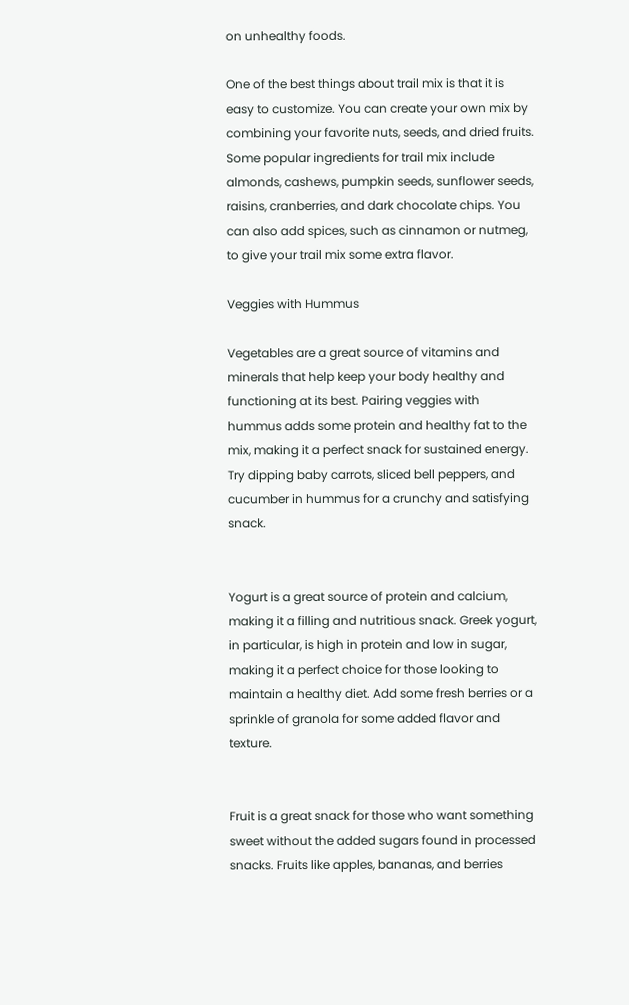on unhealthy foods.

One of the best things about trail mix is that it is easy to customize. You can create your own mix by combining your favorite nuts, seeds, and dried fruits. Some popular ingredients for trail mix include almonds, cashews, pumpkin seeds, sunflower seeds, raisins, cranberries, and dark chocolate chips. You can also add spices, such as cinnamon or nutmeg, to give your trail mix some extra flavor.

Veggies with Hummus

Vegetables are a great source of vitamins and minerals that help keep your body healthy and functioning at its best. Pairing veggies with hummus adds some protein and healthy fat to the mix, making it a perfect snack for sustained energy. Try dipping baby carrots, sliced bell peppers, and cucumber in hummus for a crunchy and satisfying snack.


Yogurt is a great source of protein and calcium, making it a filling and nutritious snack. Greek yogurt, in particular, is high in protein and low in sugar, making it a perfect choice for those looking to maintain a healthy diet. Add some fresh berries or a sprinkle of granola for some added flavor and texture.


Fruit is a great snack for those who want something sweet without the added sugars found in processed snacks. Fruits like apples, bananas, and berries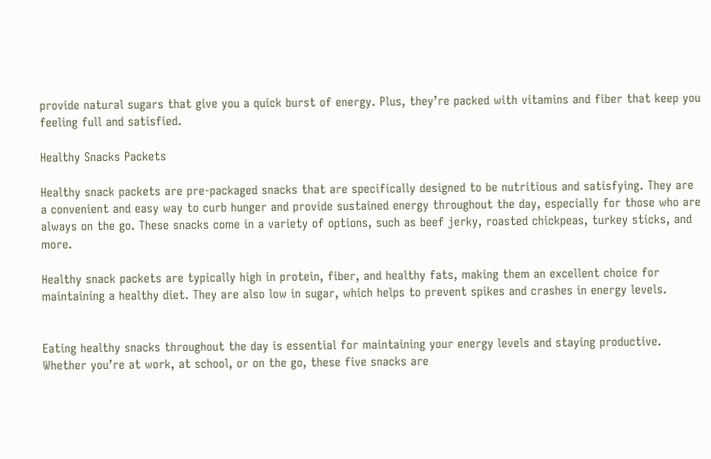provide natural sugars that give you a quick burst of energy. Plus, they’re packed with vitamins and fiber that keep you feeling full and satisfied.

Healthy Snacks Packets

Healthy snack packets are pre-packaged snacks that are specifically designed to be nutritious and satisfying. They are a convenient and easy way to curb hunger and provide sustained energy throughout the day, especially for those who are always on the go. These snacks come in a variety of options, such as beef jerky, roasted chickpeas, turkey sticks, and more.

Healthy snack packets are typically high in protein, fiber, and healthy fats, making them an excellent choice for maintaining a healthy diet. They are also low in sugar, which helps to prevent spikes and crashes in energy levels.


Eating healthy snacks throughout the day is essential for maintaining your energy levels and staying productive. Whether you’re at work, at school, or on the go, these five snacks are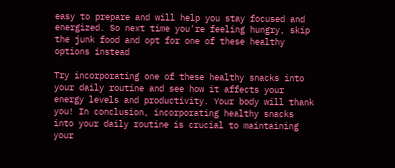easy to prepare and will help you stay focused and energized. So next time you’re feeling hungry, skip the junk food and opt for one of these healthy options instead

Try incorporating one of these healthy snacks into your daily routine and see how it affects your energy levels and productivity. Your body will thank you! In conclusion, incorporating healthy snacks into your daily routine is crucial to maintaining your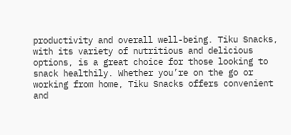productivity and overall well-being. Tiku Snacks, with its variety of nutritious and delicious options, is a great choice for those looking to snack healthily. Whether you’re on the go or working from home, Tiku Snacks offers convenient and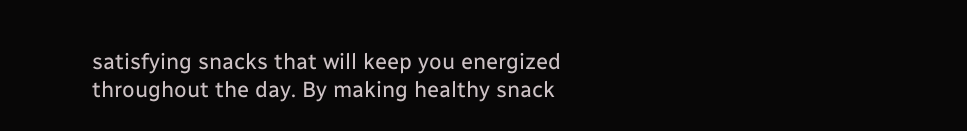satisfying snacks that will keep you energized throughout the day. By making healthy snack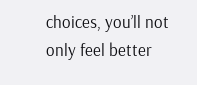choices, you’ll not only feel better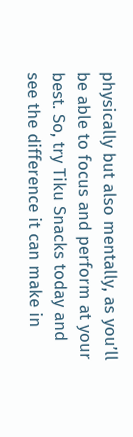physically but also mentally, as you’ll be able to focus and perform at your best. So, try Tiku Snacks today and see the difference it can make in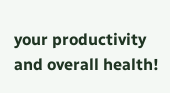your productivity and overall health!